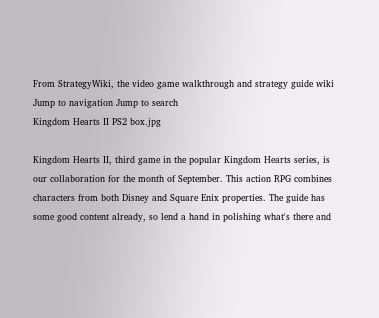From StrategyWiki, the video game walkthrough and strategy guide wiki
Jump to navigation Jump to search
Kingdom Hearts II PS2 box.jpg

Kingdom Hearts II, third game in the popular Kingdom Hearts series, is our collaboration for the month of September. This action RPG combines characters from both Disney and Square Enix properties. The guide has some good content already, so lend a hand in polishing what's there and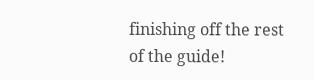finishing off the rest of the guide!